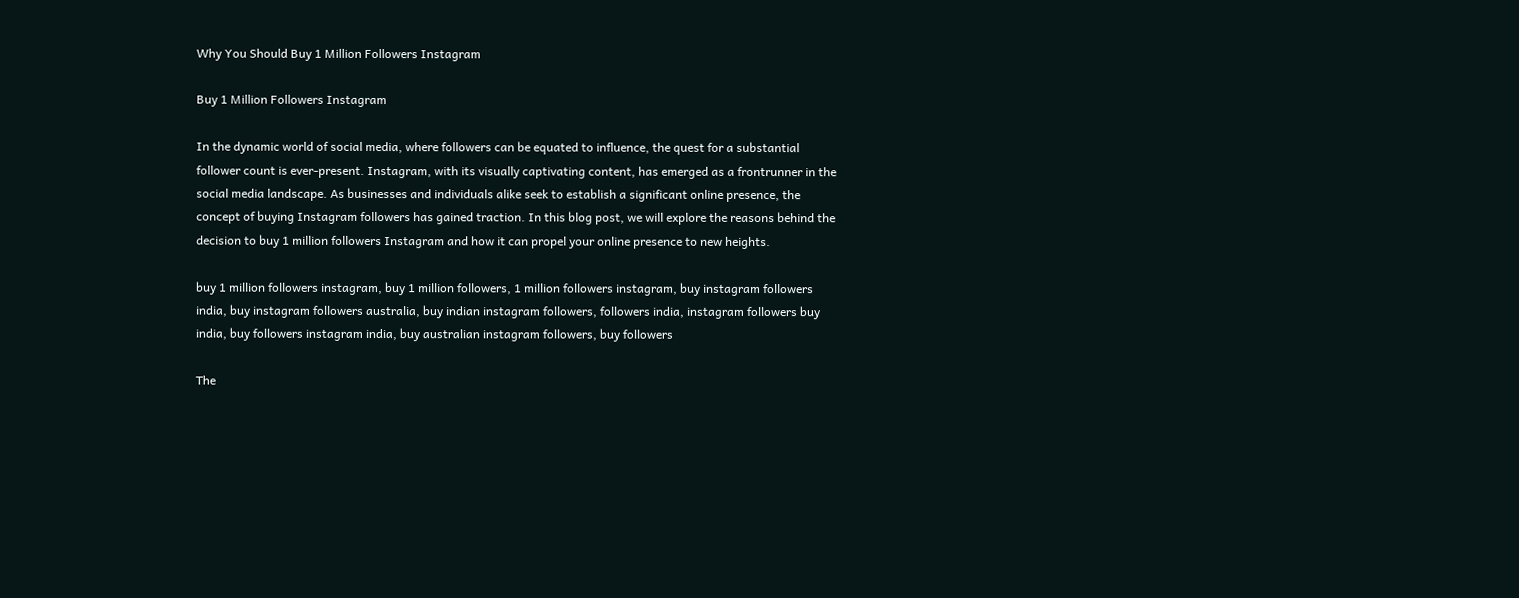Why You Should Buy 1 Million Followers Instagram

Buy 1 Million Followers Instagram

In the dynamic world of social media, where followers can be equated to influence, the quest for a substantial follower count is ever-present. Instagram, with its visually captivating content, has emerged as a frontrunner in the social media landscape. As businesses and individuals alike seek to establish a significant online presence, the concept of buying Instagram followers has gained traction. In this blog post, we will explore the reasons behind the decision to buy 1 million followers Instagram and how it can propel your online presence to new heights.

buy 1 million followers instagram, buy 1 million followers, 1 million followers instagram, buy instagram followers india, buy instagram followers australia, buy indian instagram followers, followers india, instagram followers buy india, buy followers instagram india, buy australian instagram followers, buy followers

The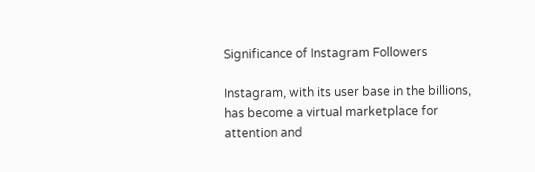Significance of Instagram Followers

Instagram, with its user base in the billions, has become a virtual marketplace for attention and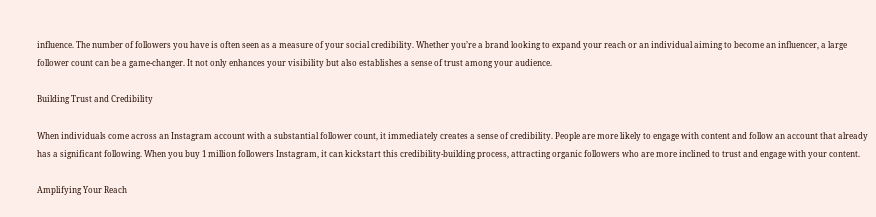influence. The number of followers you have is often seen as a measure of your social credibility. Whether you’re a brand looking to expand your reach or an individual aiming to become an influencer, a large follower count can be a game-changer. It not only enhances your visibility but also establishes a sense of trust among your audience.

Building Trust and Credibility

When individuals come across an Instagram account with a substantial follower count, it immediately creates a sense of credibility. People are more likely to engage with content and follow an account that already has a significant following. When you buy 1 million followers Instagram, it can kickstart this credibility-building process, attracting organic followers who are more inclined to trust and engage with your content.

Amplifying Your Reach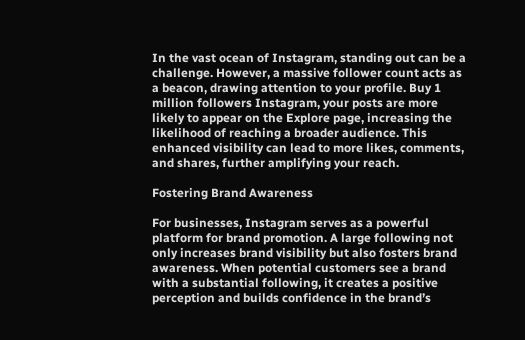In the vast ocean of Instagram, standing out can be a challenge. However, a massive follower count acts as a beacon, drawing attention to your profile. Buy 1 million followers Instagram, your posts are more likely to appear on the Explore page, increasing the likelihood of reaching a broader audience. This enhanced visibility can lead to more likes, comments, and shares, further amplifying your reach.

Fostering Brand Awareness

For businesses, Instagram serves as a powerful platform for brand promotion. A large following not only increases brand visibility but also fosters brand awareness. When potential customers see a brand with a substantial following, it creates a positive perception and builds confidence in the brand’s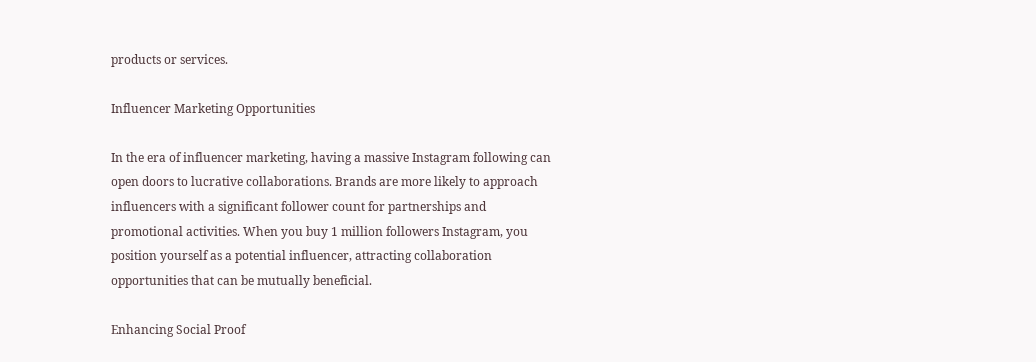products or services.

Influencer Marketing Opportunities

In the era of influencer marketing, having a massive Instagram following can open doors to lucrative collaborations. Brands are more likely to approach influencers with a significant follower count for partnerships and promotional activities. When you buy 1 million followers Instagram, you position yourself as a potential influencer, attracting collaboration opportunities that can be mutually beneficial.

Enhancing Social Proof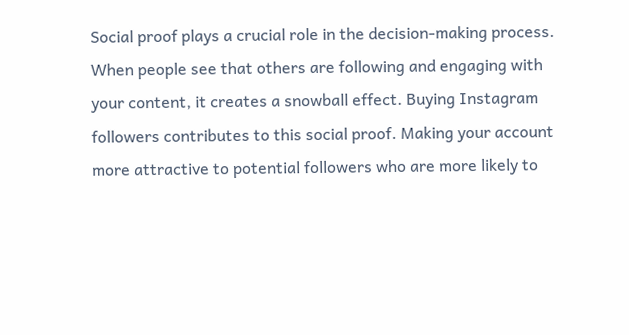Social proof plays a crucial role in the decision-making process. When people see that others are following and engaging with your content, it creates a snowball effect. Buying Instagram followers contributes to this social proof. Making your account more attractive to potential followers who are more likely to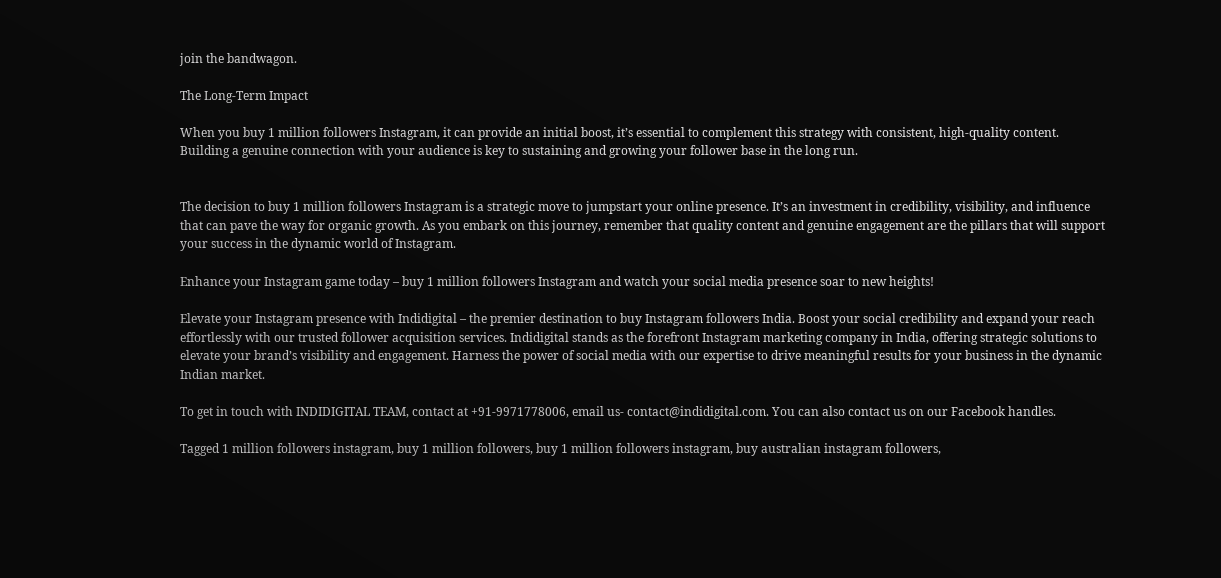join the bandwagon.

The Long-Term Impact

When you buy 1 million followers Instagram, it can provide an initial boost, it’s essential to complement this strategy with consistent, high-quality content. Building a genuine connection with your audience is key to sustaining and growing your follower base in the long run.


The decision to buy 1 million followers Instagram is a strategic move to jumpstart your online presence. It’s an investment in credibility, visibility, and influence that can pave the way for organic growth. As you embark on this journey, remember that quality content and genuine engagement are the pillars that will support your success in the dynamic world of Instagram.

Enhance your Instagram game today – buy 1 million followers Instagram and watch your social media presence soar to new heights!

Elevate your Instagram presence with Indidigital – the premier destination to buy Instagram followers India. Boost your social credibility and expand your reach effortlessly with our trusted follower acquisition services. Indidigital stands as the forefront Instagram marketing company in India, offering strategic solutions to elevate your brand’s visibility and engagement. Harness the power of social media with our expertise to drive meaningful results for your business in the dynamic Indian market.

To get in touch with INDIDIGITAL TEAM, contact at +91-9971778006, email us- contact@indidigital.com. You can also contact us on our Facebook handles.

Tagged 1 million followers instagram, buy 1 million followers, buy 1 million followers instagram, buy australian instagram followers,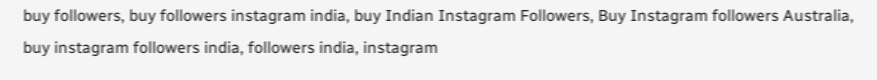buy followers, buy followers instagram india, buy Indian Instagram Followers, Buy Instagram followers Australia, buy instagram followers india, followers india, instagram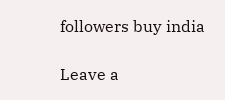followers buy india

Leave a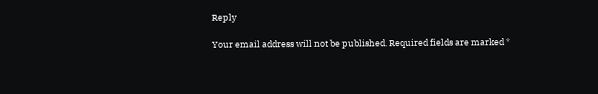Reply

Your email address will not be published. Required fields are marked *